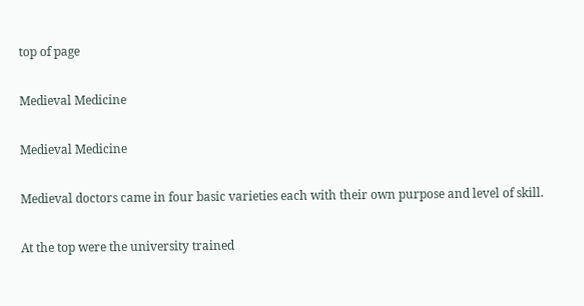top of page

Medieval Medicine

Medieval Medicine

Medieval doctors came in four basic varieties each with their own purpose and level of skill.

At the top were the university trained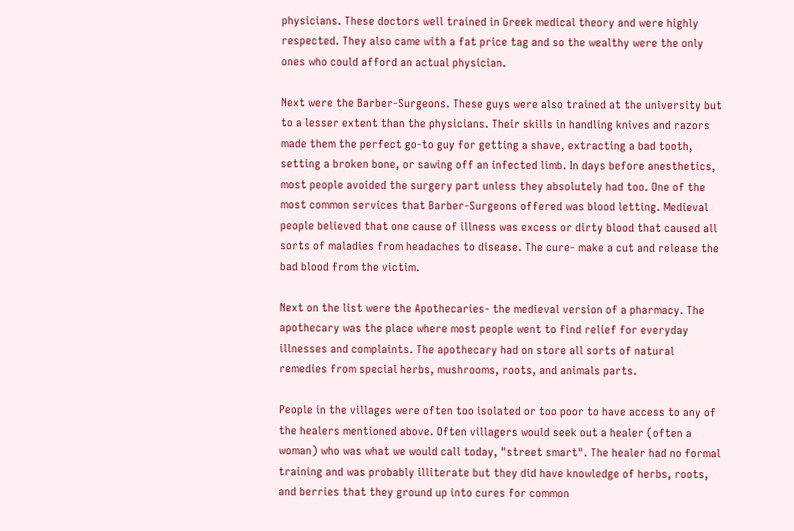physicians. These doctors well trained in Greek medical theory and were highly respected. They also came with a fat price tag and so the wealthy were the only ones who could afford an actual physician.

Next were the Barber-Surgeons. These guys were also trained at the university but to a lesser extent than the physicians. Their skills in handling knives and razors made them the perfect go-to guy for getting a shave, extracting a bad tooth, setting a broken bone, or sawing off an infected limb. In days before anesthetics, most people avoided the surgery part unless they absolutely had too. One of the most common services that Barber-Surgeons offered was blood letting. Medieval people believed that one cause of illness was excess or dirty blood that caused all sorts of maladies from headaches to disease. The cure- make a cut and release the bad blood from the victim.

Next on the list were the Apothecaries- the medieval version of a pharmacy. The apothecary was the place where most people went to find relief for everyday illnesses and complaints. The apothecary had on store all sorts of natural remedies from special herbs, mushrooms, roots, and animals parts.

People in the villages were often too isolated or too poor to have access to any of the healers mentioned above. Often villagers would seek out a healer (often a woman) who was what we would call today, "street smart". The healer had no formal training and was probably illiterate but they did have knowledge of herbs, roots, and berries that they ground up into cures for common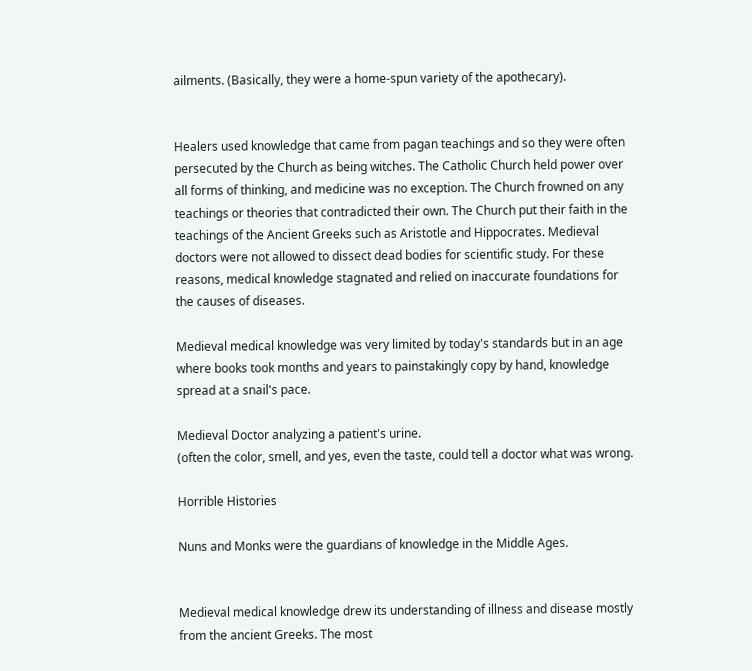ailments. (Basically, they were a home-spun variety of the apothecary).


Healers used knowledge that came from pagan teachings and so they were often persecuted by the Church as being witches. The Catholic Church held power over all forms of thinking, and medicine was no exception. The Church frowned on any teachings or theories that contradicted their own. The Church put their faith in the teachings of the Ancient Greeks such as Aristotle and Hippocrates. Medieval doctors were not allowed to dissect dead bodies for scientific study. For these reasons, medical knowledge stagnated and relied on inaccurate foundations for the causes of diseases.

Medieval medical knowledge was very limited by today's standards but in an age where books took months and years to painstakingly copy by hand, knowledge spread at a snail's pace.

Medieval Doctor analyzing a patient's urine.
(often the color, smell, and yes, even the taste, could tell a doctor what was wrong.

Horrible Histories

Nuns and Monks were the guardians of knowledge in the Middle Ages.


Medieval medical knowledge drew its understanding of illness and disease mostly from the ancient Greeks. The most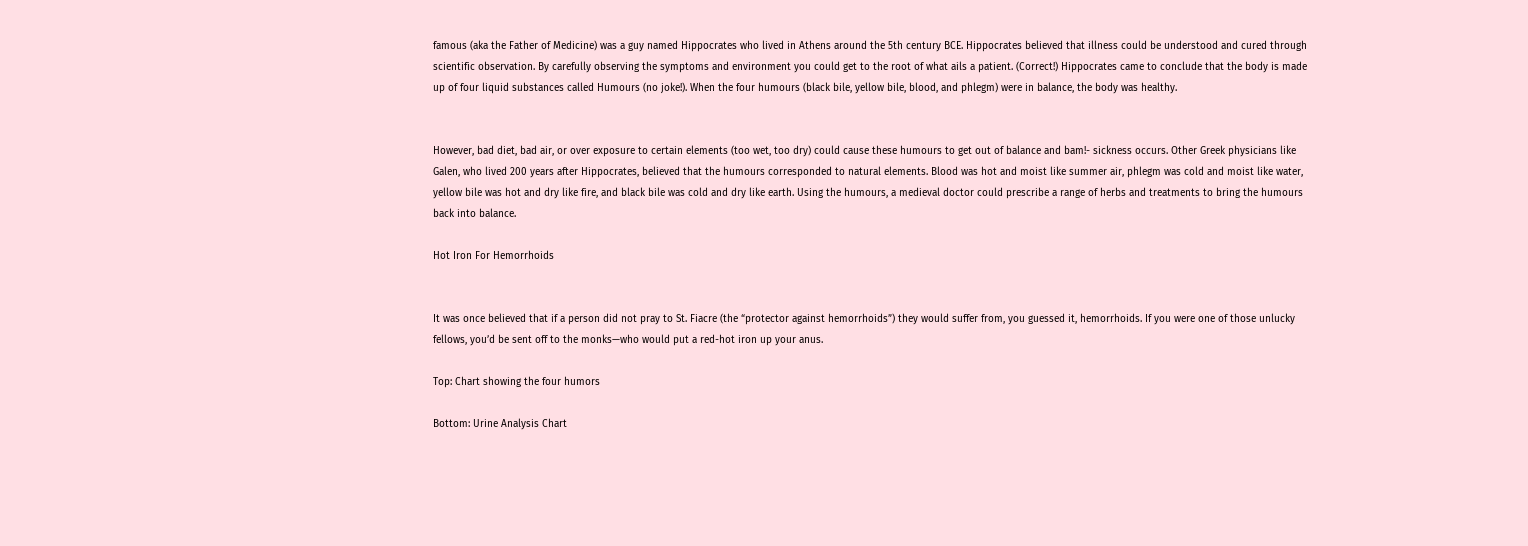famous (aka the Father of Medicine) was a guy named Hippocrates who lived in Athens around the 5th century BCE. Hippocrates believed that illness could be understood and cured through scientific observation. By carefully observing the symptoms and environment you could get to the root of what ails a patient. (Correct!) Hippocrates came to conclude that the body is made up of four liquid substances called Humours (no joke!). When the four humours (black bile, yellow bile, blood, and phlegm) were in balance, the body was healthy.


However, bad diet, bad air, or over exposure to certain elements (too wet, too dry) could cause these humours to get out of balance and bam!- sickness occurs. Other Greek physicians like Galen, who lived 200 years after Hippocrates, believed that the humours corresponded to natural elements. Blood was hot and moist like summer air, phlegm was cold and moist like water, yellow bile was hot and dry like fire, and black bile was cold and dry like earth. Using the humours, a medieval doctor could prescribe a range of herbs and treatments to bring the humours back into balance.

Hot Iron For Hemorrhoids


It was once believed that if a person did not pray to St. Fiacre (the “protector against hemorrhoids”) they would suffer from, you guessed it, hemorrhoids. If you were one of those unlucky fellows, you’d be sent off to the monks—who would put a red-hot iron up your anus.

Top: Chart showing the four humors

Bottom: Urine Analysis Chart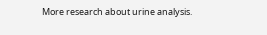More research about urine analysis.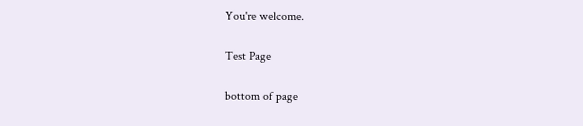You're welcome.

Test Page

bottom of page